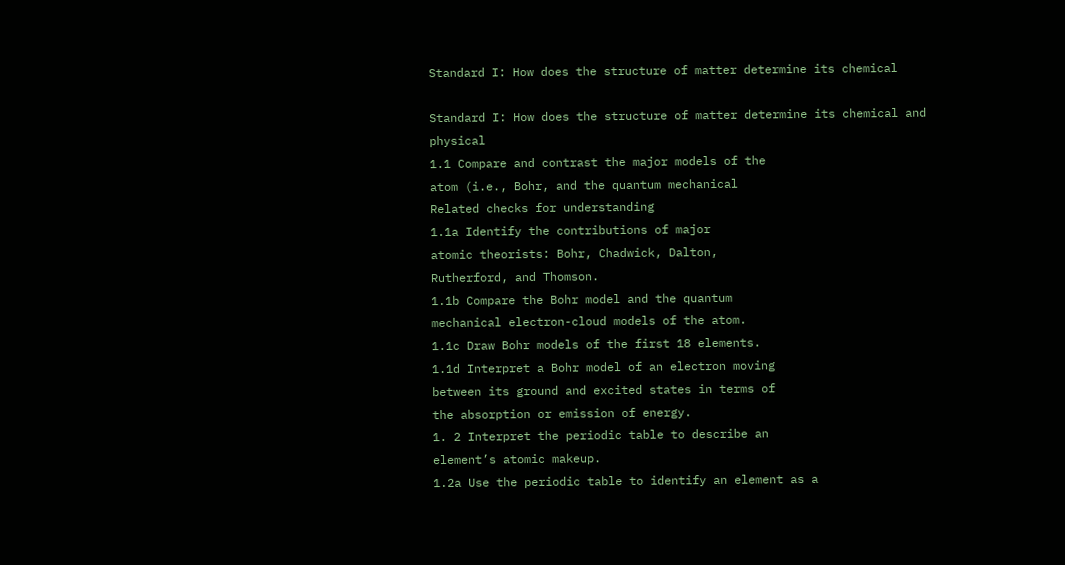Standard I: How does the structure of matter determine its chemical

Standard I: How does the structure of matter determine its chemical and physical
1.1 Compare and contrast the major models of the
atom (i.e., Bohr, and the quantum mechanical
Related checks for understanding
1.1a Identify the contributions of major
atomic theorists: Bohr, Chadwick, Dalton,
Rutherford, and Thomson.
1.1b Compare the Bohr model and the quantum
mechanical electron-cloud models of the atom.
1.1c Draw Bohr models of the first 18 elements.
1.1d Interpret a Bohr model of an electron moving
between its ground and excited states in terms of
the absorption or emission of energy.
1. 2 Interpret the periodic table to describe an
element’s atomic makeup.
1.2a Use the periodic table to identify an element as a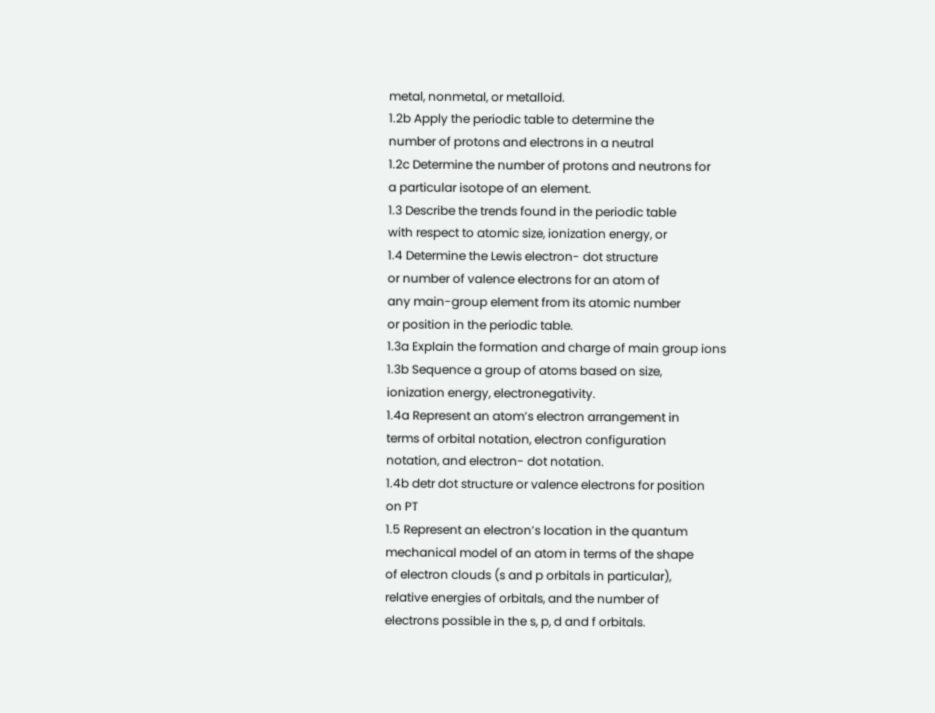metal, nonmetal, or metalloid.
1.2b Apply the periodic table to determine the
number of protons and electrons in a neutral
1.2c Determine the number of protons and neutrons for
a particular isotope of an element.
1.3 Describe the trends found in the periodic table
with respect to atomic size, ionization energy, or
1.4 Determine the Lewis electron- dot structure
or number of valence electrons for an atom of
any main-group element from its atomic number
or position in the periodic table.
1.3a Explain the formation and charge of main group ions
1.3b Sequence a group of atoms based on size,
ionization energy, electronegativity.
1.4a Represent an atom’s electron arrangement in
terms of orbital notation, electron configuration
notation, and electron- dot notation.
1.4b detr dot structure or valence electrons for position
on PT
1.5 Represent an electron’s location in the quantum
mechanical model of an atom in terms of the shape
of electron clouds (s and p orbitals in particular),
relative energies of orbitals, and the number of
electrons possible in the s, p, d and f orbitals.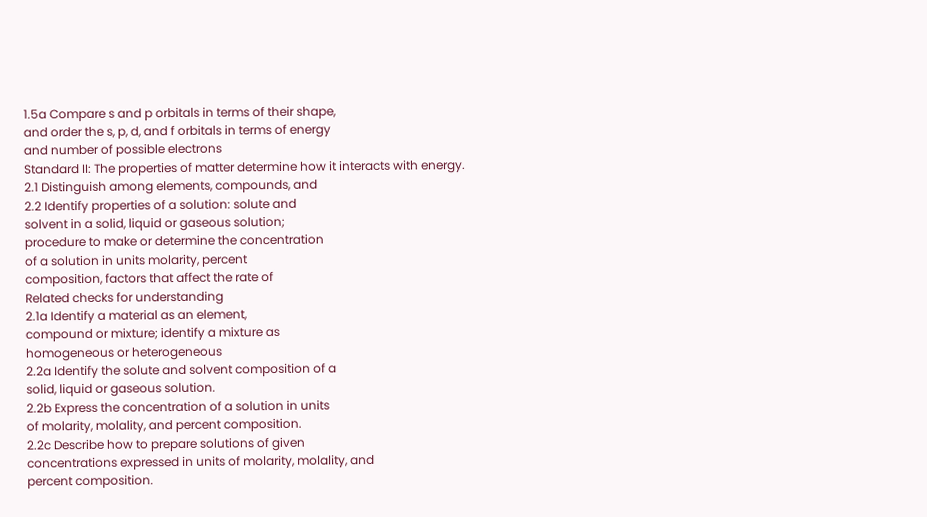1.5a Compare s and p orbitals in terms of their shape,
and order the s, p, d, and f orbitals in terms of energy
and number of possible electrons
Standard II: The properties of matter determine how it interacts with energy.
2.1 Distinguish among elements, compounds, and
2.2 Identify properties of a solution: solute and
solvent in a solid, liquid or gaseous solution;
procedure to make or determine the concentration
of a solution in units molarity, percent
composition, factors that affect the rate of
Related checks for understanding
2.1a Identify a material as an element,
compound or mixture; identify a mixture as
homogeneous or heterogeneous
2.2a Identify the solute and solvent composition of a
solid, liquid or gaseous solution.
2.2b Express the concentration of a solution in units
of molarity, molality, and percent composition.
2.2c Describe how to prepare solutions of given
concentrations expressed in units of molarity, molality, and
percent composition.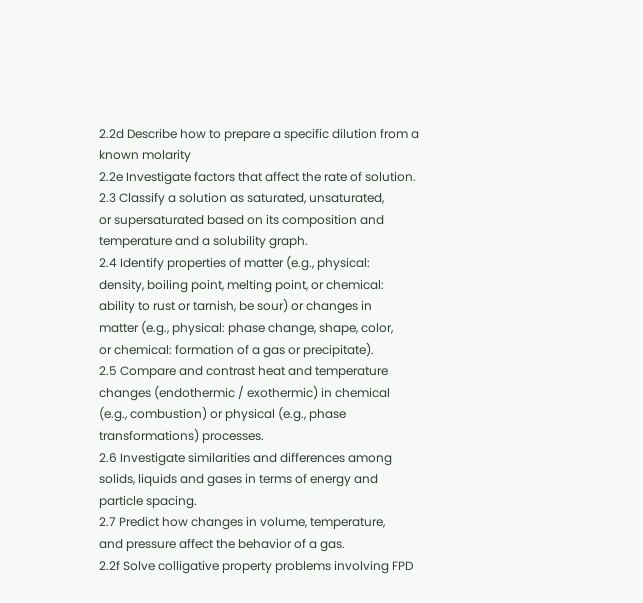2.2d Describe how to prepare a specific dilution from a
known molarity
2.2e Investigate factors that affect the rate of solution.
2.3 Classify a solution as saturated, unsaturated,
or supersaturated based on its composition and
temperature and a solubility graph.
2.4 Identify properties of matter (e.g., physical:
density, boiling point, melting point, or chemical:
ability to rust or tarnish, be sour) or changes in
matter (e.g., physical: phase change, shape, color,
or chemical: formation of a gas or precipitate).
2.5 Compare and contrast heat and temperature
changes (endothermic / exothermic) in chemical
(e.g., combustion) or physical (e.g., phase
transformations) processes.
2.6 Investigate similarities and differences among
solids, liquids and gases in terms of energy and
particle spacing.
2.7 Predict how changes in volume, temperature,
and pressure affect the behavior of a gas.
2.2f Solve colligative property problems involving FPD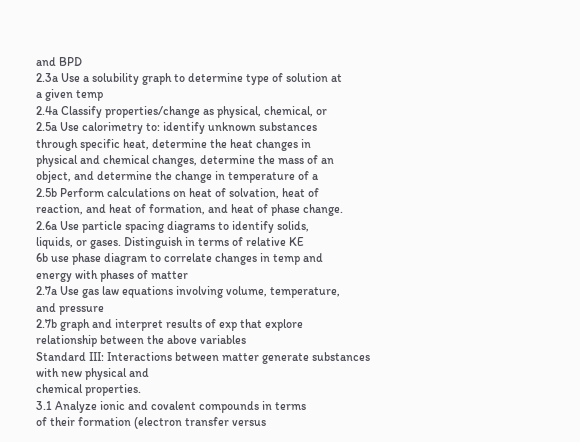and BPD
2.3a Use a solubility graph to determine type of solution at
a given temp
2.4a Classify properties/change as physical, chemical, or
2.5a Use calorimetry to: identify unknown substances
through specific heat, determine the heat changes in
physical and chemical changes, determine the mass of an
object, and determine the change in temperature of a
2.5b Perform calculations on heat of solvation, heat of
reaction, and heat of formation, and heat of phase change.
2.6a Use particle spacing diagrams to identify solids,
liquids, or gases. Distinguish in terms of relative KE
6b use phase diagram to correlate changes in temp and
energy with phases of matter
2.7a Use gas law equations involving volume, temperature,
and pressure
2.7b graph and interpret results of exp that explore
relationship between the above variables
Standard III: Interactions between matter generate substances with new physical and
chemical properties.
3.1 Analyze ionic and covalent compounds in terms
of their formation (electron transfer versus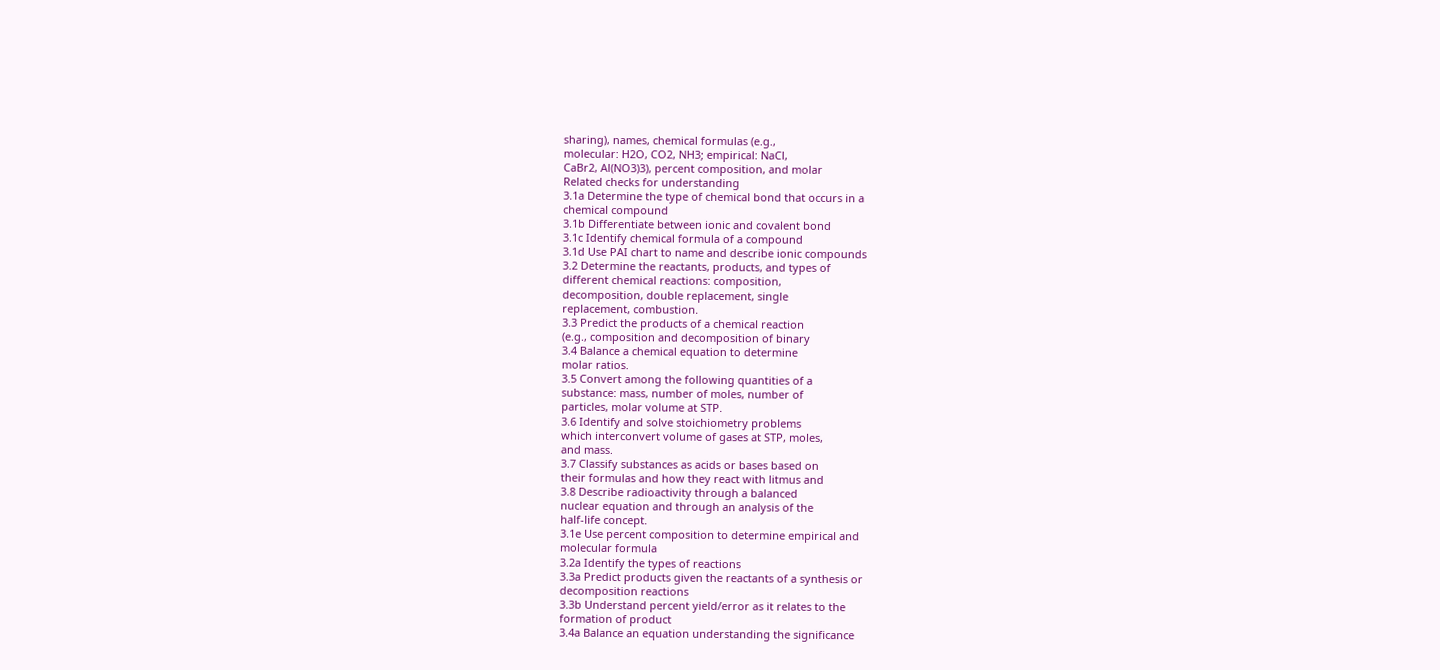sharing), names, chemical formulas (e.g.,
molecular: H2O, CO2, NH3; empirical: NaCl,
CaBr2, Al(NO3)3), percent composition, and molar
Related checks for understanding
3.1a Determine the type of chemical bond that occurs in a
chemical compound
3.1b Differentiate between ionic and covalent bond
3.1c Identify chemical formula of a compound
3.1d Use PAI chart to name and describe ionic compounds
3.2 Determine the reactants, products, and types of
different chemical reactions: composition,
decomposition, double replacement, single
replacement, combustion.
3.3 Predict the products of a chemical reaction
(e.g., composition and decomposition of binary
3.4 Balance a chemical equation to determine
molar ratios.
3.5 Convert among the following quantities of a
substance: mass, number of moles, number of
particles, molar volume at STP.
3.6 Identify and solve stoichiometry problems
which interconvert volume of gases at STP, moles,
and mass.
3.7 Classify substances as acids or bases based on
their formulas and how they react with litmus and
3.8 Describe radioactivity through a balanced
nuclear equation and through an analysis of the
half-life concept.
3.1e Use percent composition to determine empirical and
molecular formula
3.2a Identify the types of reactions
3.3a Predict products given the reactants of a synthesis or
decomposition reactions
3.3b Understand percent yield/error as it relates to the
formation of product
3.4a Balance an equation understanding the significance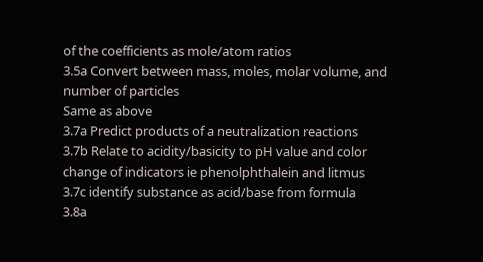of the coefficients as mole/atom ratios
3.5a Convert between mass, moles, molar volume, and
number of particles
Same as above
3.7a Predict products of a neutralization reactions
3.7b Relate to acidity/basicity to pH value and color
change of indicators ie phenolphthalein and litmus
3.7c identify substance as acid/base from formula
3.8a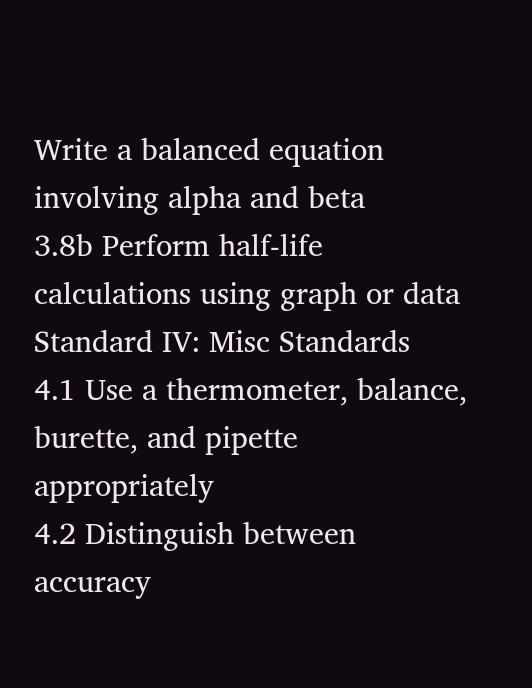Write a balanced equation involving alpha and beta
3.8b Perform half-life calculations using graph or data
Standard IV: Misc Standards
4.1 Use a thermometer, balance, burette, and pipette appropriately
4.2 Distinguish between accuracy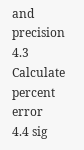and precision
4.3 Calculate percent error
4.4 sig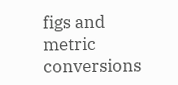figs and metric conversions